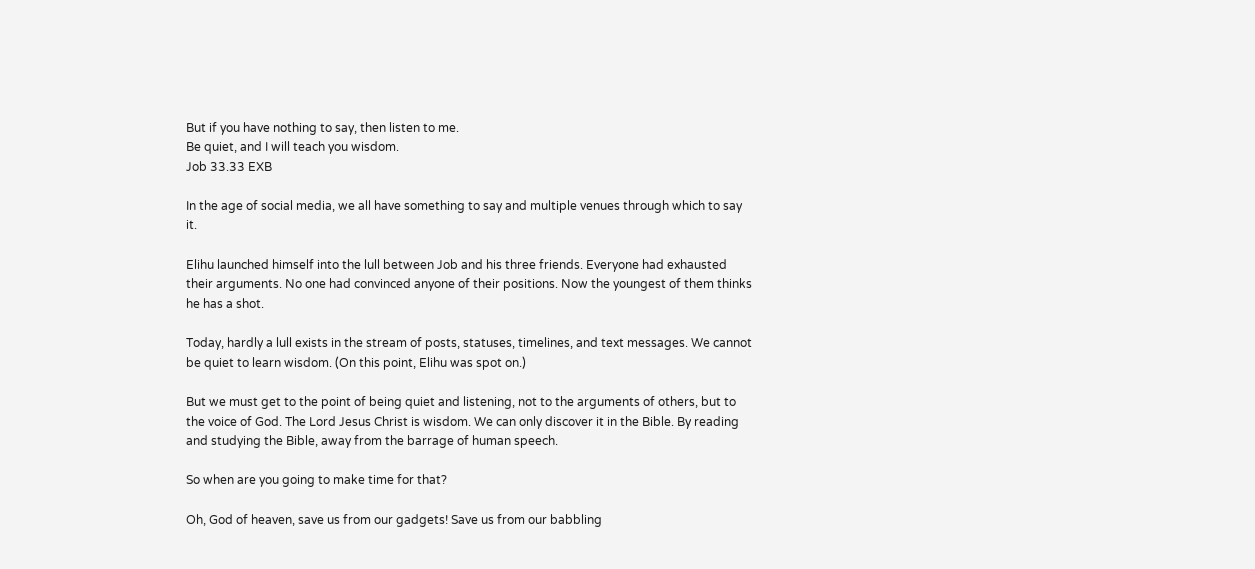But if you have nothing to say, then listen to me.
Be quiet, and I will teach you wisdom.
Job 33.33 EXB

In the age of social media, we all have something to say and multiple venues through which to say it.

Elihu launched himself into the lull between Job and his three friends. Everyone had exhausted their arguments. No one had convinced anyone of their positions. Now the youngest of them thinks he has a shot.

Today, hardly a lull exists in the stream of posts, statuses, timelines, and text messages. We cannot be quiet to learn wisdom. (On this point, Elihu was spot on.)

But we must get to the point of being quiet and listening, not to the arguments of others, but to the voice of God. The Lord Jesus Christ is wisdom. We can only discover it in the Bible. By reading and studying the Bible, away from the barrage of human speech.

So when are you going to make time for that?

Oh, God of heaven, save us from our gadgets! Save us from our babbling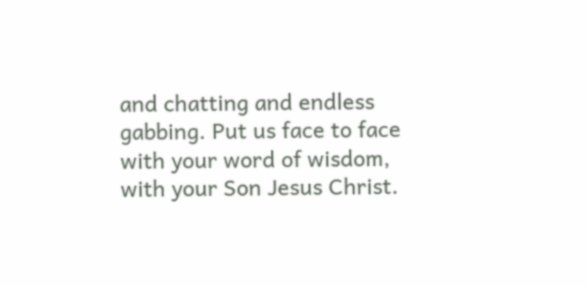and chatting and endless gabbing. Put us face to face with your word of wisdom, with your Son Jesus Christ.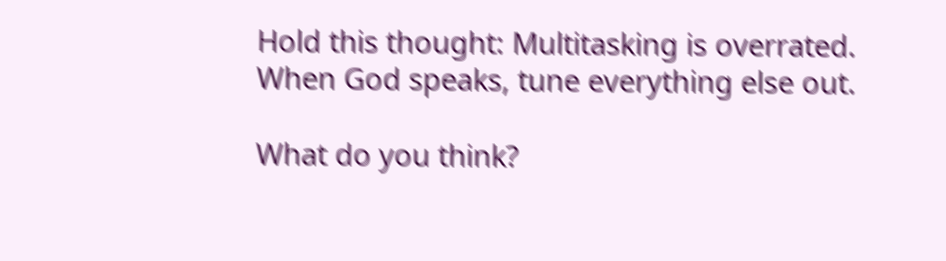Hold this thought: Multitasking is overrated. When God speaks, tune everything else out.

What do you think?